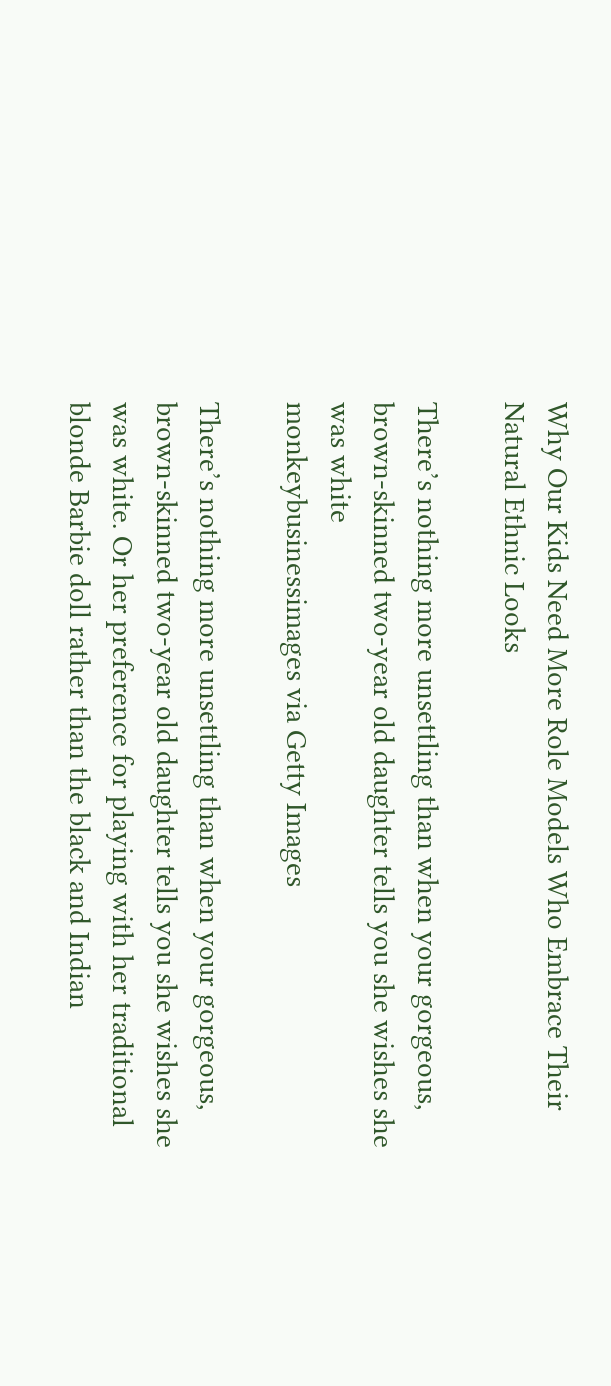Why Our Kids Need More Role Models Who Embrace Their Natural Ethnic Looks

There’s nothing more unsettling than when your gorgeous, brown-skinned two-year old daughter tells you she wishes she was white
monkeybusinessimages via Getty Images

There’s nothing more unsettling than when your gorgeous, brown-skinned two-year old daughter tells you she wishes she was white. Or her preference for playing with her traditional blonde Barbie doll rather than the black and Indian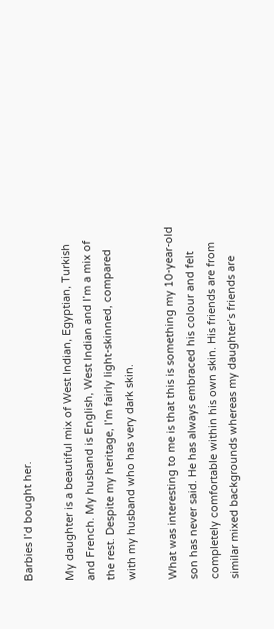Barbies I’d bought her.

My daughter is a beautiful mix of West Indian, Egyptian, Turkish and French. My husband is English, West Indian and I’m a mix of the rest. Despite my heritage, I’m fairly light-skinned, compared with my husband who has very dark skin.

What was interesting to me is that this is something my 10-year-old son has never said. He has always embraced his colour and felt completely comfortable within his own skin. His friends are from similar mixed backgrounds whereas my daughter’s friends are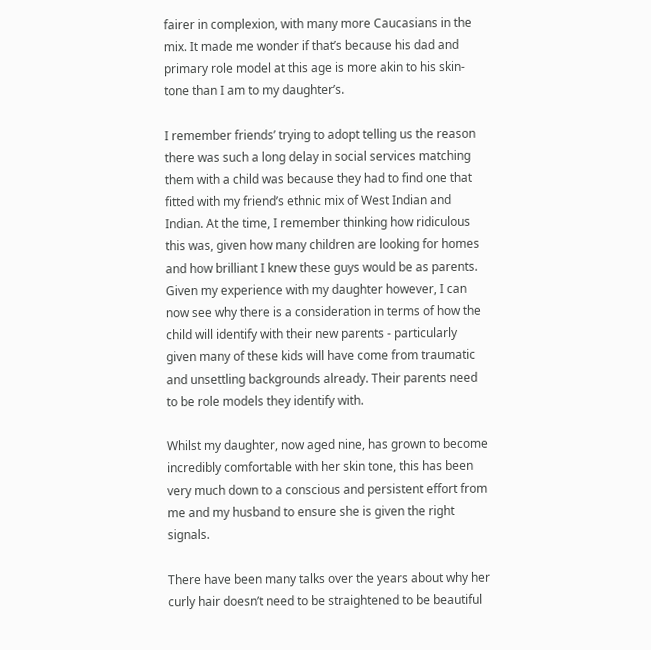fairer in complexion, with many more Caucasians in the mix. It made me wonder if that’s because his dad and primary role model at this age is more akin to his skin-tone than I am to my daughter’s.

I remember friends’ trying to adopt telling us the reason there was such a long delay in social services matching them with a child was because they had to find one that fitted with my friend’s ethnic mix of West Indian and Indian. At the time, I remember thinking how ridiculous this was, given how many children are looking for homes and how brilliant I knew these guys would be as parents. Given my experience with my daughter however, I can now see why there is a consideration in terms of how the child will identify with their new parents - particularly given many of these kids will have come from traumatic and unsettling backgrounds already. Their parents need to be role models they identify with.

Whilst my daughter, now aged nine, has grown to become incredibly comfortable with her skin tone, this has been very much down to a conscious and persistent effort from me and my husband to ensure she is given the right signals.

There have been many talks over the years about why her curly hair doesn’t need to be straightened to be beautiful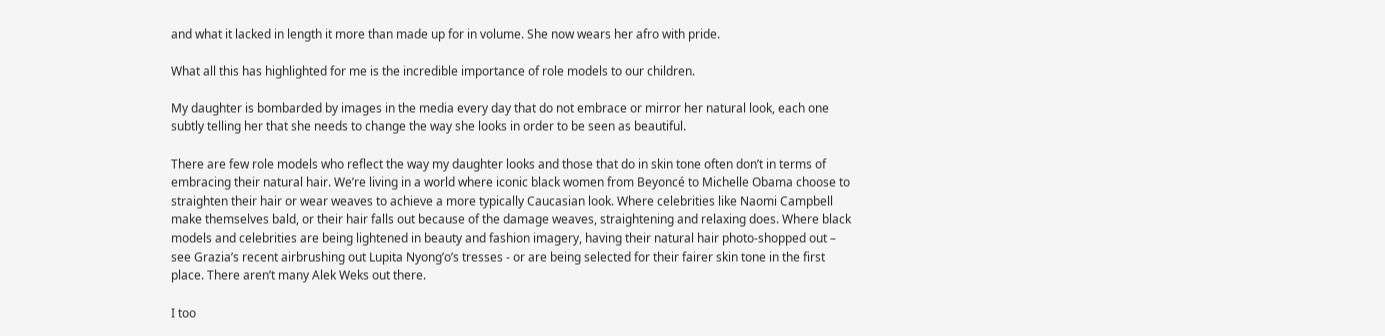and what it lacked in length it more than made up for in volume. She now wears her afro with pride.

What all this has highlighted for me is the incredible importance of role models to our children.

My daughter is bombarded by images in the media every day that do not embrace or mirror her natural look, each one subtly telling her that she needs to change the way she looks in order to be seen as beautiful.

There are few role models who reflect the way my daughter looks and those that do in skin tone often don’t in terms of embracing their natural hair. We’re living in a world where iconic black women from Beyoncé to Michelle Obama choose to straighten their hair or wear weaves to achieve a more typically Caucasian look. Where celebrities like Naomi Campbell make themselves bald, or their hair falls out because of the damage weaves, straightening and relaxing does. Where black models and celebrities are being lightened in beauty and fashion imagery, having their natural hair photo-shopped out – see Grazia’s recent airbrushing out Lupita Nyong’o’s tresses - or are being selected for their fairer skin tone in the first place. There aren’t many Alek Weks out there.

I too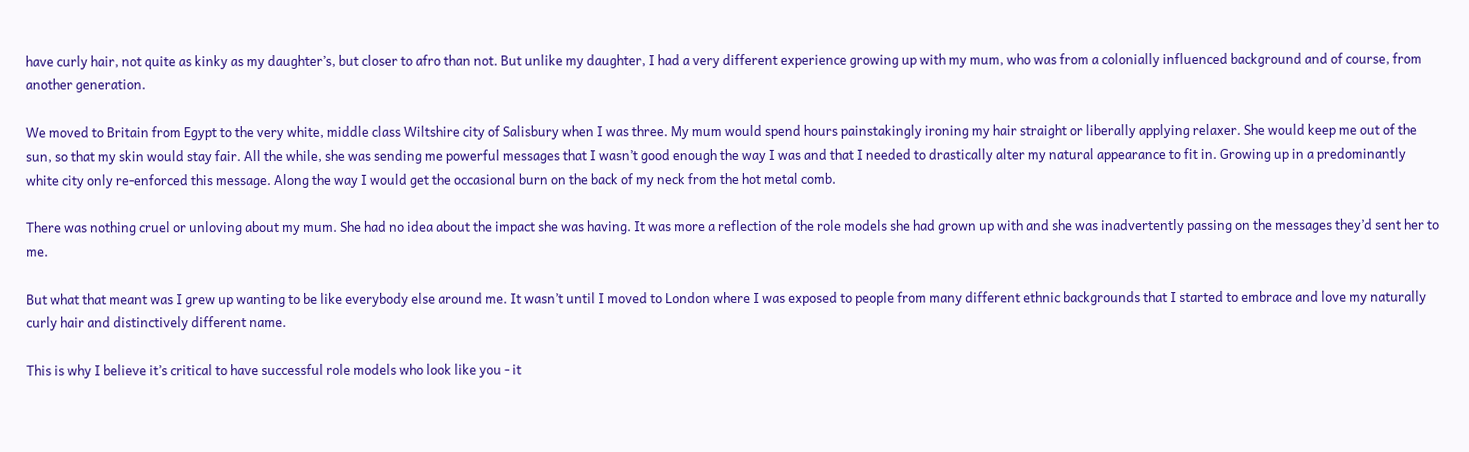have curly hair, not quite as kinky as my daughter’s, but closer to afro than not. But unlike my daughter, I had a very different experience growing up with my mum, who was from a colonially influenced background and of course, from another generation.

We moved to Britain from Egypt to the very white, middle class Wiltshire city of Salisbury when I was three. My mum would spend hours painstakingly ironing my hair straight or liberally applying relaxer. She would keep me out of the sun, so that my skin would stay fair. All the while, she was sending me powerful messages that I wasn’t good enough the way I was and that I needed to drastically alter my natural appearance to fit in. Growing up in a predominantly white city only re-enforced this message. Along the way I would get the occasional burn on the back of my neck from the hot metal comb.

There was nothing cruel or unloving about my mum. She had no idea about the impact she was having. It was more a reflection of the role models she had grown up with and she was inadvertently passing on the messages they’d sent her to me.

But what that meant was I grew up wanting to be like everybody else around me. It wasn’t until I moved to London where I was exposed to people from many different ethnic backgrounds that I started to embrace and love my naturally curly hair and distinctively different name.

This is why I believe it’s critical to have successful role models who look like you - it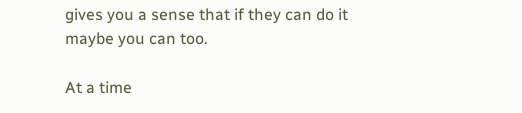gives you a sense that if they can do it maybe you can too.

At a time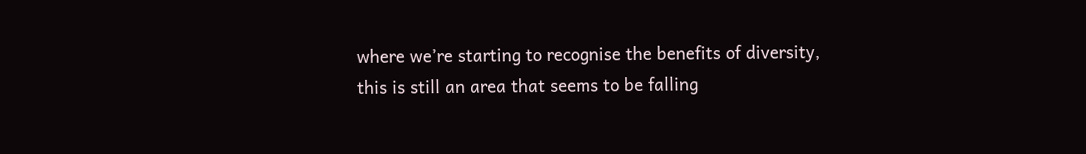where we’re starting to recognise the benefits of diversity, this is still an area that seems to be falling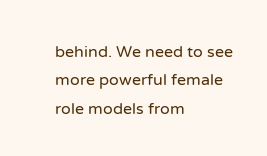behind. We need to see more powerful female role models from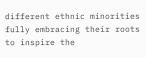different ethnic minorities fully embracing their roots to inspire the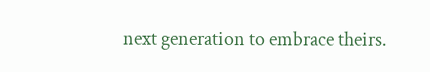next generation to embrace theirs.